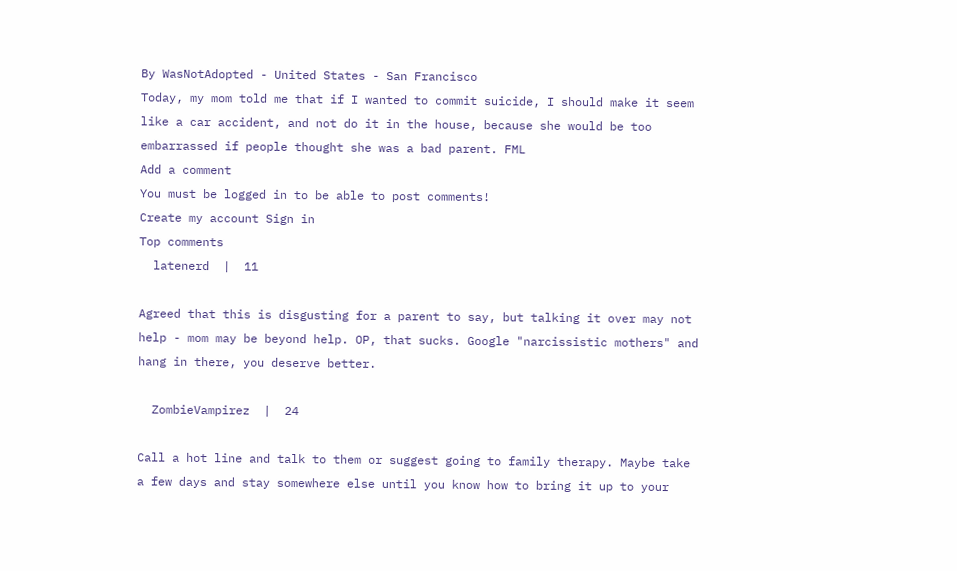By WasNotAdopted - United States - San Francisco
Today, my mom told me that if I wanted to commit suicide, I should make it seem like a car accident, and not do it in the house, because she would be too embarrassed if people thought she was a bad parent. FML
Add a comment
You must be logged in to be able to post comments!
Create my account Sign in
Top comments
  latenerd  |  11

Agreed that this is disgusting for a parent to say, but talking it over may not help - mom may be beyond help. OP, that sucks. Google "narcissistic mothers" and hang in there, you deserve better.

  ZombieVampirez  |  24

Call a hot line and talk to them or suggest going to family therapy. Maybe take a few days and stay somewhere else until you know how to bring it up to your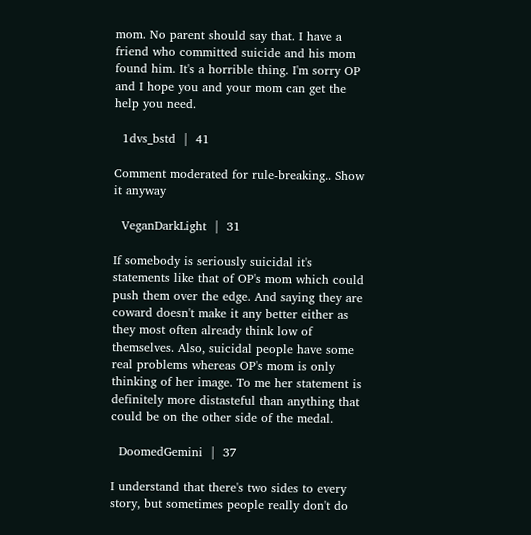mom. No parent should say that. I have a friend who committed suicide and his mom found him. It's a horrible thing. I'm sorry OP and I hope you and your mom can get the help you need.

  1dvs_bstd  |  41

Comment moderated for rule-breaking.. Show it anyway

  VeganDarkLight  |  31

If somebody is seriously suicidal it's statements like that of OP's mom which could push them over the edge. And saying they are coward doesn't make it any better either as they most often already think low of themselves. Also, suicidal people have some real problems whereas OP's mom is only thinking of her image. To me her statement is definitely more distasteful than anything that could be on the other side of the medal.

  DoomedGemini  |  37

I understand that there's two sides to every story, but sometimes people really don't do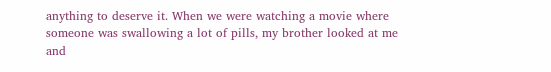anything to deserve it. When we were watching a movie where someone was swallowing a lot of pills, my brother looked at me and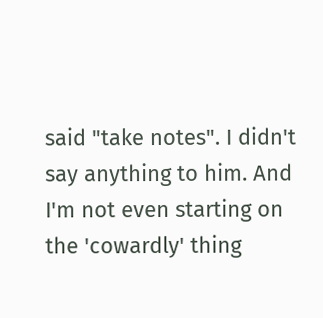said "take notes". I didn't say anything to him. And I'm not even starting on the 'cowardly' thing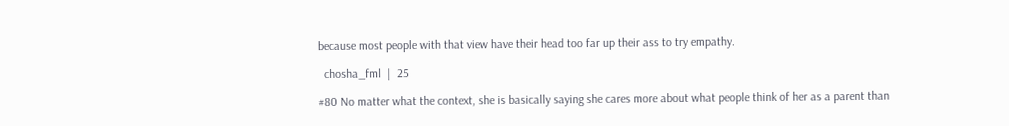because most people with that view have their head too far up their ass to try empathy.

  chosha_fml  |  25

#80 No matter what the context, she is basically saying she cares more about what people think of her as a parent than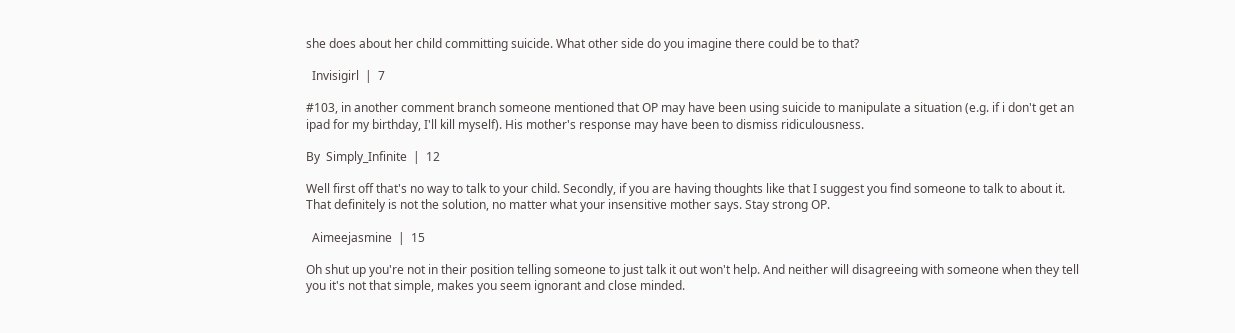she does about her child committing suicide. What other side do you imagine there could be to that?

  Invisigirl  |  7

#103, in another comment branch someone mentioned that OP may have been using suicide to manipulate a situation (e.g. if i don't get an ipad for my birthday, I'll kill myself). His mother's response may have been to dismiss ridiculousness.

By  Simply_Infinite  |  12

Well first off that's no way to talk to your child. Secondly, if you are having thoughts like that I suggest you find someone to talk to about it. That definitely is not the solution, no matter what your insensitive mother says. Stay strong OP.

  Aimeejasmine  |  15

Oh shut up you're not in their position telling someone to just talk it out won't help. And neither will disagreeing with someone when they tell you it's not that simple, makes you seem ignorant and close minded.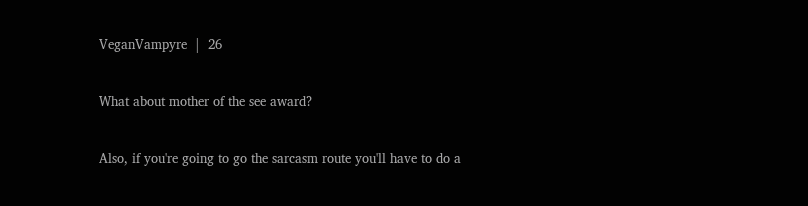VeganVampyre  |  26

What about mother of the see award?

Also, if you're going to go the sarcasm route you'll have to do a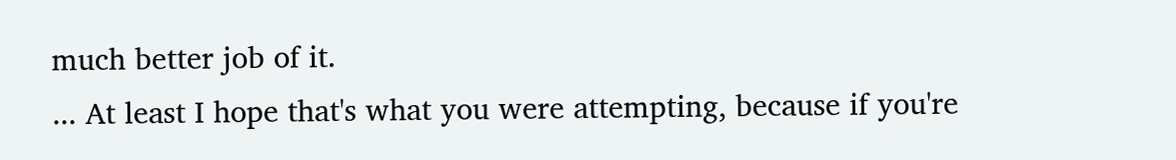much better job of it.
... At least I hope that's what you were attempting, because if you're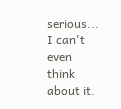serious... I can't even think about it.